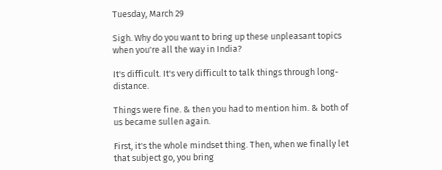Tuesday, March 29

Sigh. Why do you want to bring up these unpleasant topics when you're all the way in India?

It's difficult. It's very difficult to talk things through long-distance.

Things were fine. & then you had to mention him. & both of us became sullen again.

First, it's the whole mindset thing. Then, when we finally let that subject go, you bring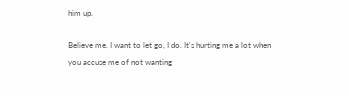him up.

Believe me. I want to let go, I do. It's hurting me a lot when you accuse me of not wanting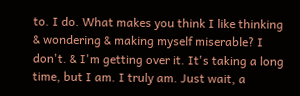to. I do. What makes you think I like thinking & wondering & making myself miserable? I don't. & I'm getting over it. It's taking a long time, but I am. I truly am. Just wait, a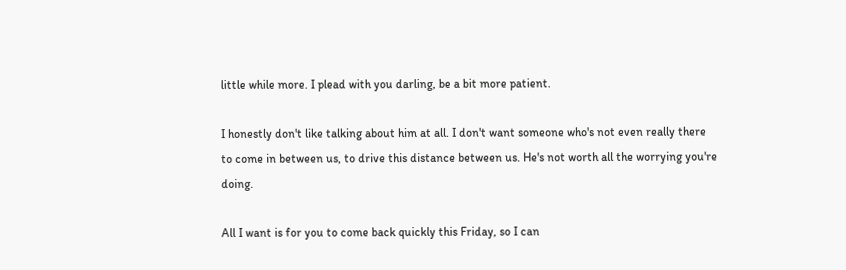little while more. I plead with you darling, be a bit more patient.

I honestly don't like talking about him at all. I don't want someone who's not even really there to come in between us, to drive this distance between us. He's not worth all the worrying you're doing.

All I want is for you to come back quickly this Friday, so I can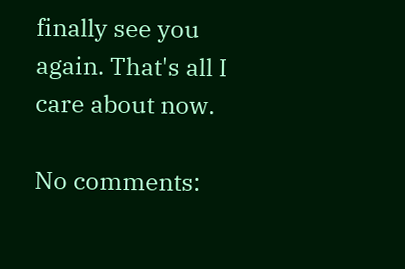finally see you again. That's all I care about now.

No comments: